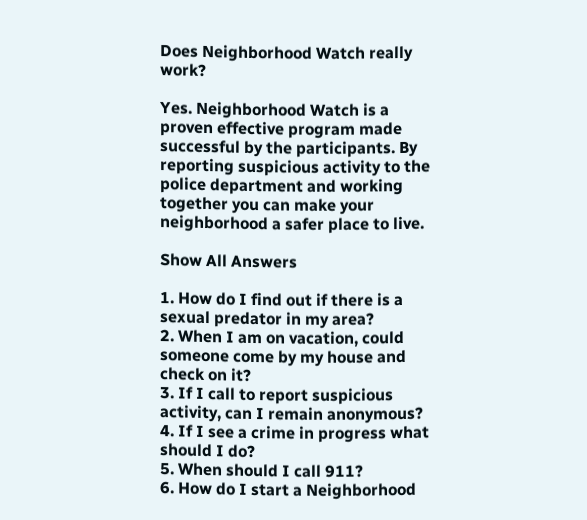Does Neighborhood Watch really work?

Yes. Neighborhood Watch is a proven effective program made successful by the participants. By reporting suspicious activity to the police department and working together you can make your neighborhood a safer place to live.

Show All Answers

1. How do I find out if there is a sexual predator in my area?
2. When I am on vacation, could someone come by my house and check on it?
3. If I call to report suspicious activity, can I remain anonymous?
4. If I see a crime in progress what should I do?
5. When should I call 911?
6. How do I start a Neighborhood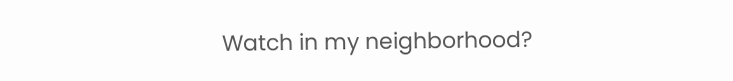Watch in my neighborhood?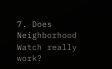7. Does Neighborhood Watch really work?